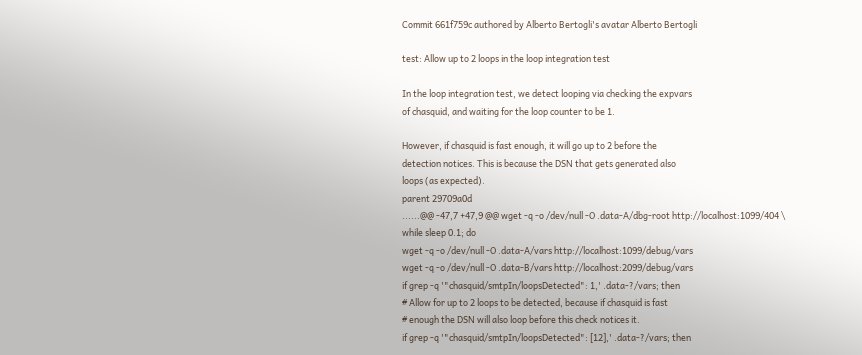Commit 661f759c authored by Alberto Bertogli's avatar Alberto Bertogli

test: Allow up to 2 loops in the loop integration test

In the loop integration test, we detect looping via checking the expvars
of chasquid, and waiting for the loop counter to be 1.

However, if chasquid is fast enough, it will go up to 2 before the
detection notices. This is because the DSN that gets generated also
loops (as expected).
parent 29709a0d
......@@ -47,7 +47,9 @@ wget -q -o /dev/null -O .data-A/dbg-root http://localhost:1099/404 \
while sleep 0.1; do
wget -q -o /dev/null -O .data-A/vars http://localhost:1099/debug/vars
wget -q -o /dev/null -O .data-B/vars http://localhost:2099/debug/vars
if grep -q '"chasquid/smtpIn/loopsDetected": 1,' .data-?/vars; then
# Allow for up to 2 loops to be detected, because if chasquid is fast
# enough the DSN will also loop before this check notices it.
if grep -q '"chasquid/smtpIn/loopsDetected": [12],' .data-?/vars; then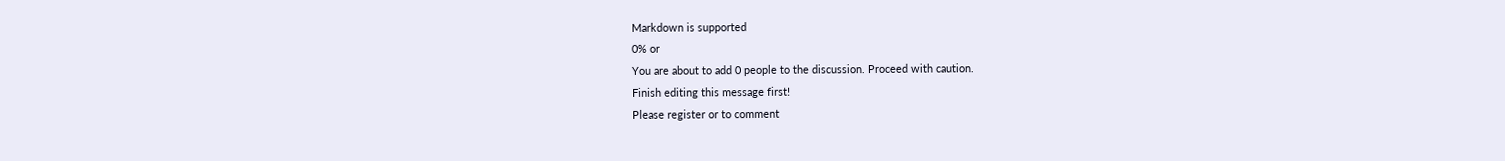Markdown is supported
0% or
You are about to add 0 people to the discussion. Proceed with caution.
Finish editing this message first!
Please register or to comment